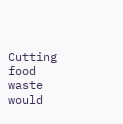Cutting food waste would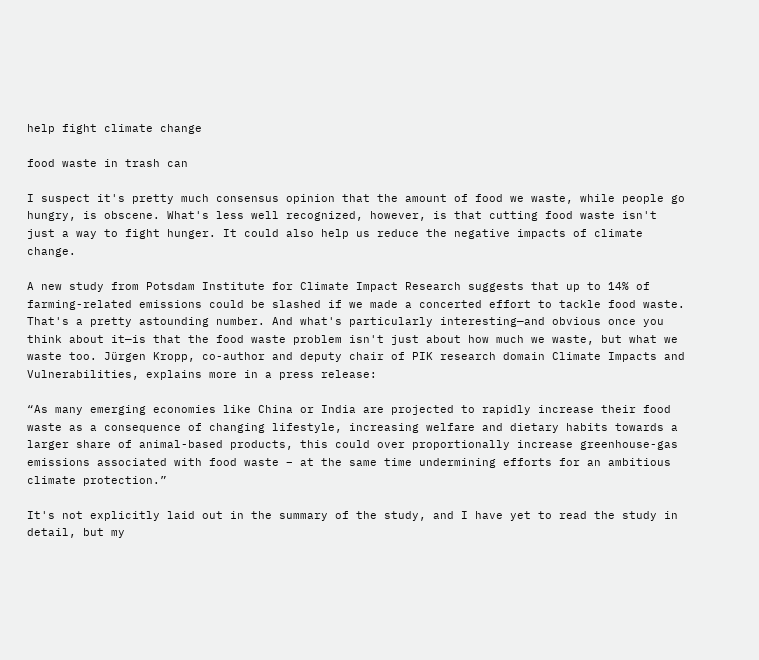help fight climate change

food waste in trash can

I suspect it's pretty much consensus opinion that the amount of food we waste, while people go hungry, is obscene. What's less well recognized, however, is that cutting food waste isn't just a way to fight hunger. It could also help us reduce the negative impacts of climate change.

A new study from Potsdam Institute for Climate Impact Research suggests that up to 14% of farming-related emissions could be slashed if we made a concerted effort to tackle food waste. That's a pretty astounding number. And what's particularly interesting—and obvious once you think about it—is that the food waste problem isn't just about how much we waste, but what we waste too. Jürgen Kropp, co-author and deputy chair of PIK research domain Climate Impacts and Vulnerabilities, explains more in a press release:

“As many emerging economies like China or India are projected to rapidly increase their food waste as a consequence of changing lifestyle, increasing welfare and dietary habits towards a larger share of animal-based products, this could over proportionally increase greenhouse-gas emissions associated with food waste – at the same time undermining efforts for an ambitious climate protection.”

It's not explicitly laid out in the summary of the study, and I have yet to read the study in detail, but my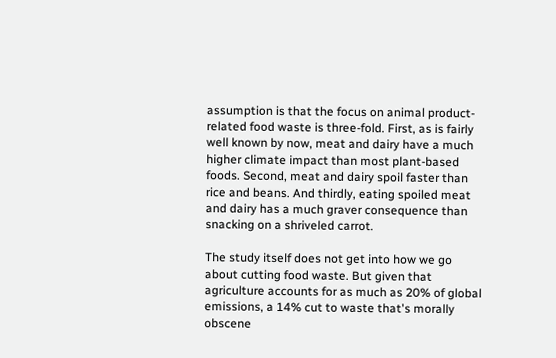assumption is that the focus on animal product-related food waste is three-fold. First, as is fairly well known by now, meat and dairy have a much higher climate impact than most plant-based foods. Second, meat and dairy spoil faster than rice and beans. And thirdly, eating spoiled meat and dairy has a much graver consequence than snacking on a shriveled carrot.

The study itself does not get into how we go about cutting food waste. But given that agriculture accounts for as much as 20% of global emissions, a 14% cut to waste that's morally obscene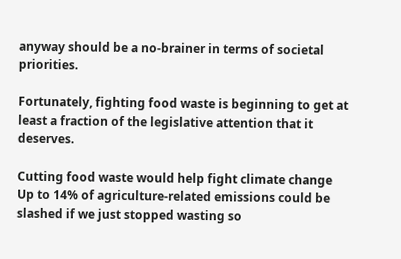anyway should be a no-brainer in terms of societal priorities.

Fortunately, fighting food waste is beginning to get at least a fraction of the legislative attention that it deserves.

Cutting food waste would help fight climate change
Up to 14% of agriculture-related emissions could be slashed if we just stopped wasting so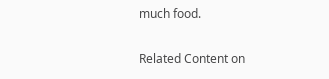much food.

Related Content on